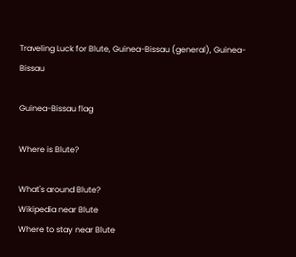Traveling Luck for Blute, Guinea-Bissau (general), Guinea-Bissau

Guinea-Bissau flag

Where is Blute?

What's around Blute?
Wikipedia near Blute
Where to stay near Blute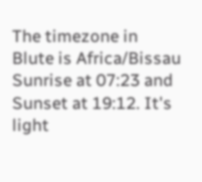The timezone in Blute is Africa/Bissau
Sunrise at 07:23 and Sunset at 19:12. It's light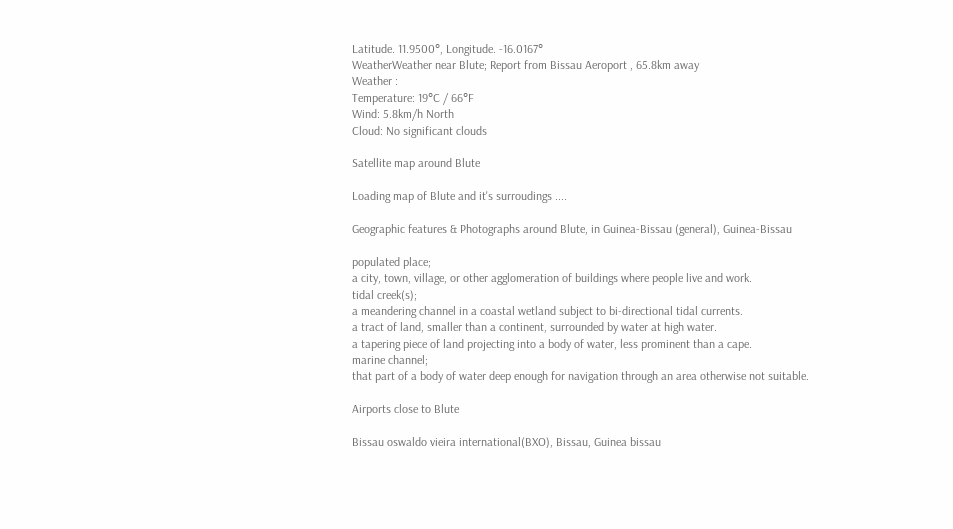Latitude. 11.9500°, Longitude. -16.0167°
WeatherWeather near Blute; Report from Bissau Aeroport , 65.8km away
Weather :
Temperature: 19°C / 66°F
Wind: 5.8km/h North
Cloud: No significant clouds

Satellite map around Blute

Loading map of Blute and it's surroudings ....

Geographic features & Photographs around Blute, in Guinea-Bissau (general), Guinea-Bissau

populated place;
a city, town, village, or other agglomeration of buildings where people live and work.
tidal creek(s);
a meandering channel in a coastal wetland subject to bi-directional tidal currents.
a tract of land, smaller than a continent, surrounded by water at high water.
a tapering piece of land projecting into a body of water, less prominent than a cape.
marine channel;
that part of a body of water deep enough for navigation through an area otherwise not suitable.

Airports close to Blute

Bissau oswaldo vieira international(BXO), Bissau, Guinea bissau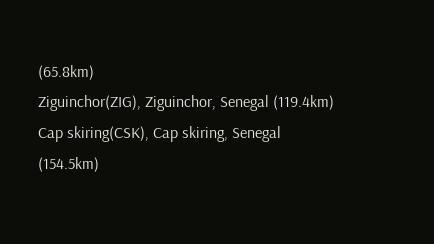(65.8km)
Ziguinchor(ZIG), Ziguinchor, Senegal (119.4km)
Cap skiring(CSK), Cap skiring, Senegal (154.5km)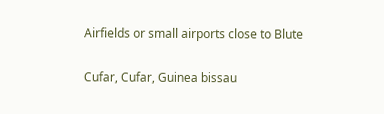Airfields or small airports close to Blute

Cufar, Cufar, Guinea bissau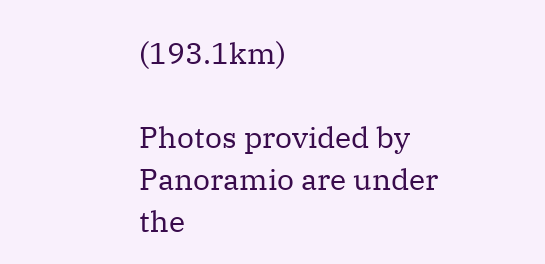(193.1km)

Photos provided by Panoramio are under the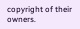copyright of their owners.